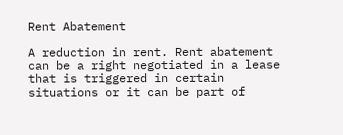Rent Abatement

A reduction in rent. Rent abatement can be a right negotiated in a lease that is triggered in certain situations or it can be part of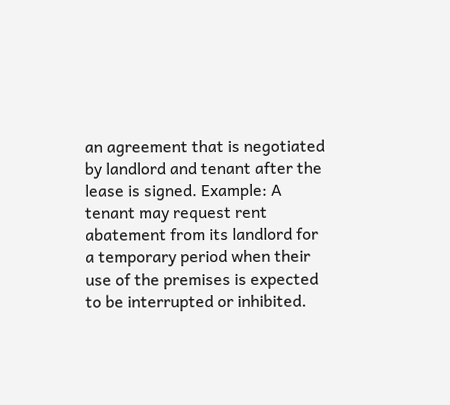an agreement that is negotiated by landlord and tenant after the lease is signed. Example: A tenant may request rent abatement from its landlord for a temporary period when their use of the premises is expected to be interrupted or inhibited.